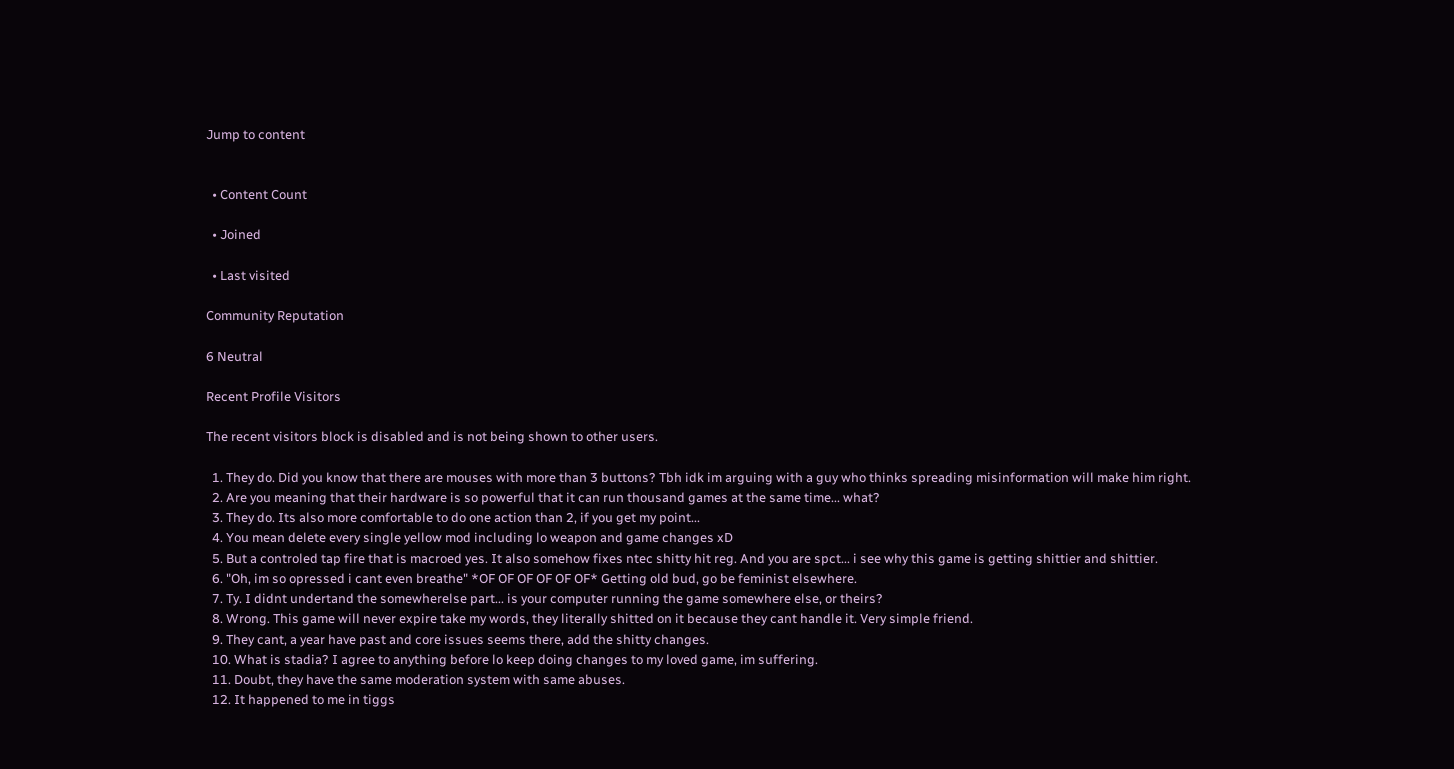Jump to content


  • Content Count

  • Joined

  • Last visited

Community Reputation

6 Neutral

Recent Profile Visitors

The recent visitors block is disabled and is not being shown to other users.

  1. They do. Did you know that there are mouses with more than 3 buttons? Tbh idk im arguing with a guy who thinks spreading misinformation will make him right.
  2. Are you meaning that their hardware is so powerful that it can run thousand games at the same time... what?
  3. They do. Its also more comfortable to do one action than 2, if you get my point...
  4. You mean delete every single yellow mod including lo weapon and game changes xD
  5. But a controled tap fire that is macroed yes. It also somehow fixes ntec shitty hit reg. And you are spct... i see why this game is getting shittier and shittier.
  6. "Oh, im so opressed i cant even breathe" *OF OF OF OF OF OF* Getting old bud, go be feminist elsewhere.
  7. Ty. I didnt undertand the somewherelse part... is your computer running the game somewhere else, or theirs?
  8. Wrong. This game will never expire take my words, they literally shitted on it because they cant handle it. Very simple friend.
  9. They cant, a year have past and core issues seems there, add the shitty changes.
  10. What is stadia? I agree to anything before lo keep doing changes to my loved game, im suffering.
  11. Doubt, they have the same moderation system with same abuses.
  12. It happened to me in tiggs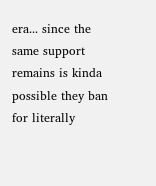era... since the same support remains is kinda possible they ban for literally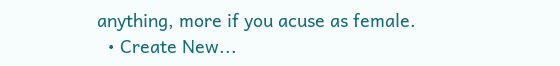anything, more if you acuse as female.
  • Create New...